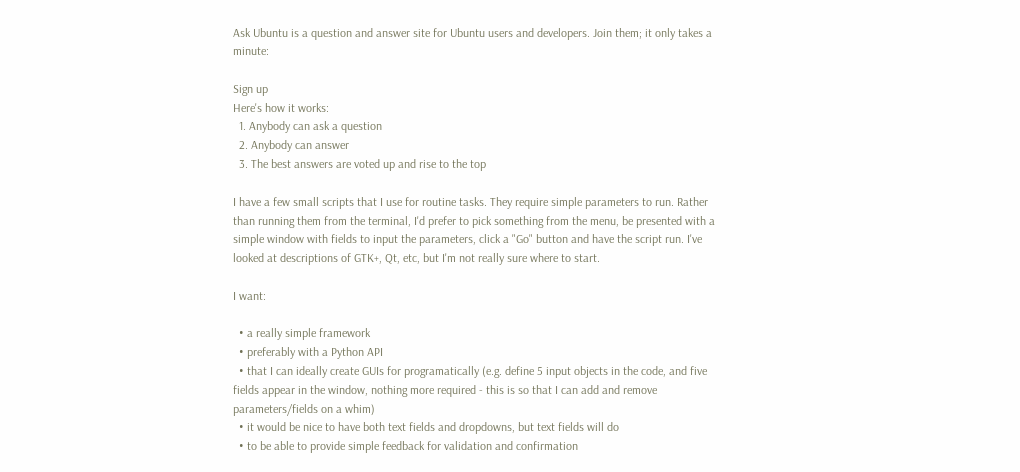Ask Ubuntu is a question and answer site for Ubuntu users and developers. Join them; it only takes a minute:

Sign up
Here's how it works:
  1. Anybody can ask a question
  2. Anybody can answer
  3. The best answers are voted up and rise to the top

I have a few small scripts that I use for routine tasks. They require simple parameters to run. Rather than running them from the terminal, I'd prefer to pick something from the menu, be presented with a simple window with fields to input the parameters, click a "Go" button and have the script run. I've looked at descriptions of GTK+, Qt, etc, but I'm not really sure where to start.

I want:

  • a really simple framework
  • preferably with a Python API
  • that I can ideally create GUIs for programatically (e.g. define 5 input objects in the code, and five fields appear in the window, nothing more required - this is so that I can add and remove parameters/fields on a whim)
  • it would be nice to have both text fields and dropdowns, but text fields will do
  • to be able to provide simple feedback for validation and confirmation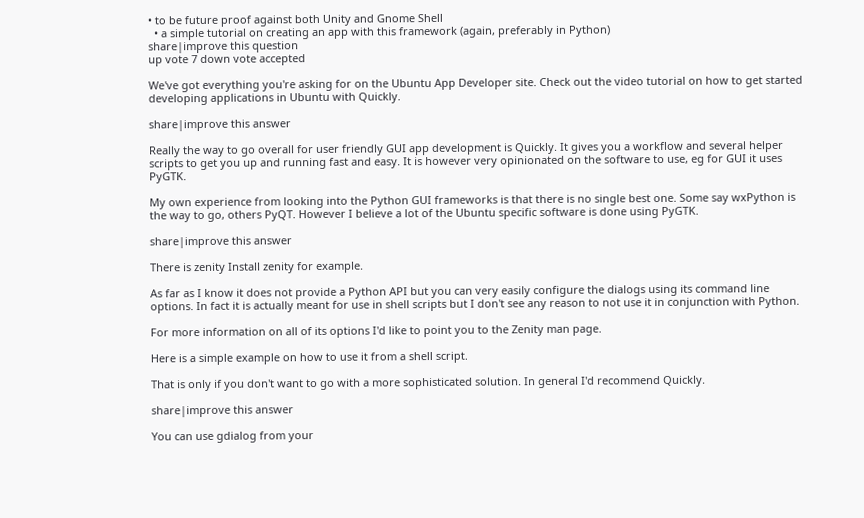• to be future proof against both Unity and Gnome Shell
  • a simple tutorial on creating an app with this framework (again, preferably in Python)
share|improve this question
up vote 7 down vote accepted

We've got everything you're asking for on the Ubuntu App Developer site. Check out the video tutorial on how to get started developing applications in Ubuntu with Quickly.

share|improve this answer

Really the way to go overall for user friendly GUI app development is Quickly. It gives you a workflow and several helper scripts to get you up and running fast and easy. It is however very opinionated on the software to use, eg for GUI it uses PyGTK.

My own experience from looking into the Python GUI frameworks is that there is no single best one. Some say wxPython is the way to go, others PyQT. However I believe a lot of the Ubuntu specific software is done using PyGTK.

share|improve this answer

There is zenity Install zenity for example.

As far as I know it does not provide a Python API but you can very easily configure the dialogs using its command line options. In fact it is actually meant for use in shell scripts but I don't see any reason to not use it in conjunction with Python.

For more information on all of its options I'd like to point you to the Zenity man page.

Here is a simple example on how to use it from a shell script.

That is only if you don't want to go with a more sophisticated solution. In general I'd recommend Quickly.

share|improve this answer

You can use gdialog from your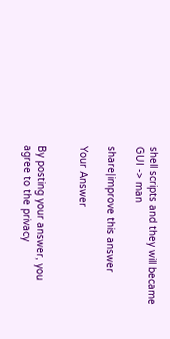shell scripts and they will became GUI -> man

share|improve this answer

Your Answer


By posting your answer, you agree to the privacy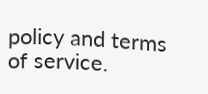policy and terms of service.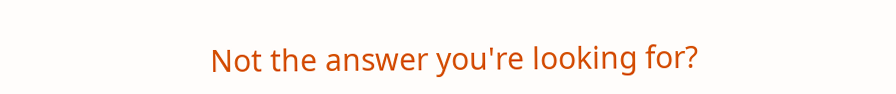Not the answer you're looking for?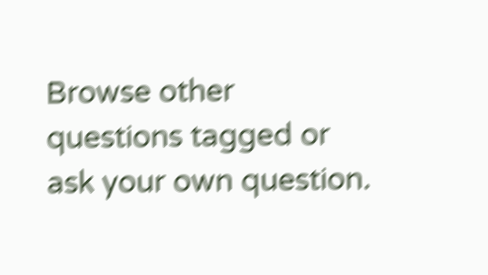Browse other questions tagged or ask your own question.